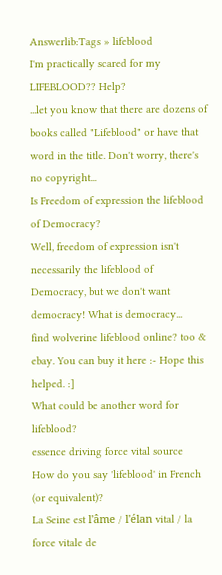Answerlib:Tags » lifeblood
I'm practically scared for my LIFEBLOOD?? Help?
...let you know that there are dozens of books called "Lifeblood" or have that word in the title. Don't worry, there's no copyright...
Is Freedom of expression the lifeblood of Democracy?
Well, freedom of expression isn't necessarily the lifeblood of Democracy, but we don't want democracy! What is democracy...
find wolverine lifeblood online? too & ebay. You can buy it here :- Hope this helped. :]
What could be another word for lifeblood?
essence driving force vital source
How do you say 'lifeblood' in French (or equivalent)?
La Seine est l'âme / l'élan vital / la force vitale de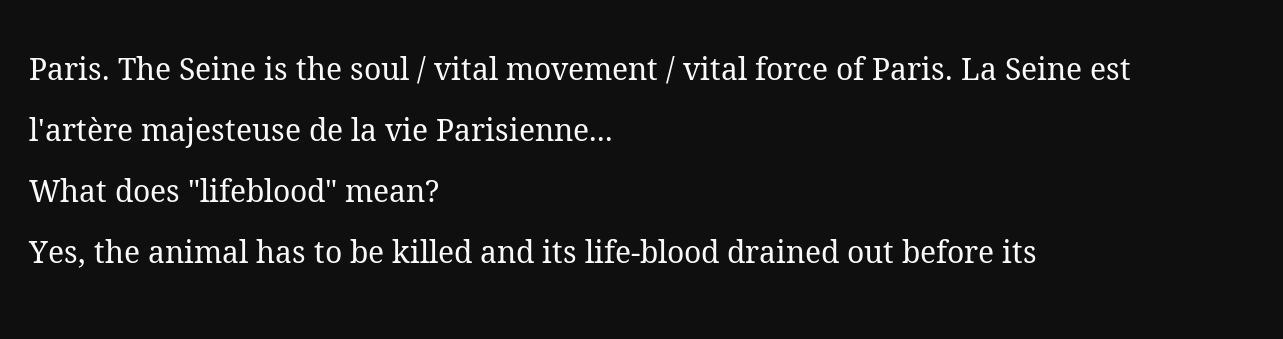Paris. The Seine is the soul / vital movement / vital force of Paris. La Seine est l'artère majesteuse de la vie Parisienne...
What does "lifeblood" mean?
Yes, the animal has to be killed and its life-blood drained out before its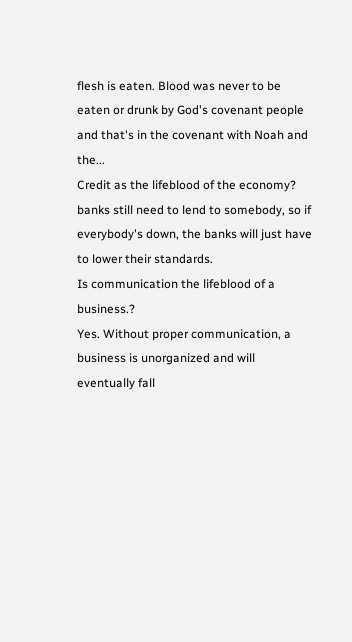flesh is eaten. Blood was never to be eaten or drunk by God's covenant people and that's in the covenant with Noah and the...
Credit as the lifeblood of the economy?
banks still need to lend to somebody, so if everybody's down, the banks will just have to lower their standards.
Is communication the lifeblood of a business.?
Yes. Without proper communication, a business is unorganized and will eventually fall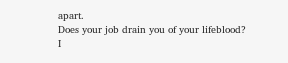apart.
Does your job drain you of your lifeblood?
I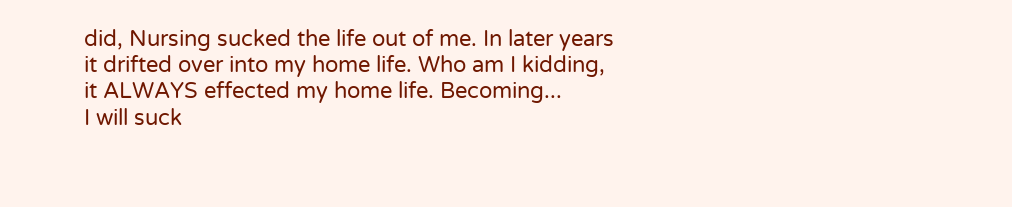did, Nursing sucked the life out of me. In later years it drifted over into my home life. Who am I kidding, it ALWAYS effected my home life. Becoming...
I will suck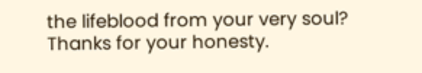the lifeblood from your very soul?
Thanks for your honesty.